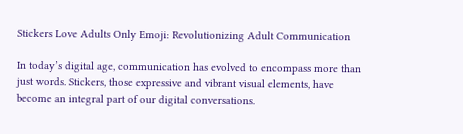Stickers Love Adults Only Emoji: Revolutionizing Adult Communication

In today’s digital age, communication has evolved to encompass more than just words. Stickers, those expressive and vibrant visual elements, have become an integral part of our digital conversations.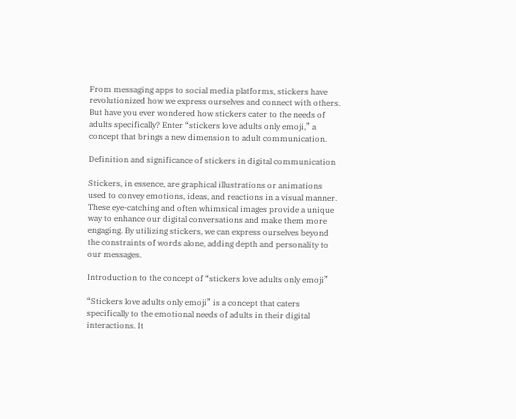From messaging apps to social media platforms, stickers have revolutionized how we express ourselves and connect with others. But have you ever wondered how stickers cater to the needs of adults specifically? Enter “stickers love adults only emoji,” a concept that brings a new dimension to adult communication.

Definition and significance of stickers in digital communication

Stickers, in essence, are graphical illustrations or animations used to convey emotions, ideas, and reactions in a visual manner. These eye-catching and often whimsical images provide a unique way to enhance our digital conversations and make them more engaging. By utilizing stickers, we can express ourselves beyond the constraints of words alone, adding depth and personality to our messages.

Introduction to the concept of “stickers love adults only emoji”

“Stickers love adults only emoji” is a concept that caters specifically to the emotional needs of adults in their digital interactions. It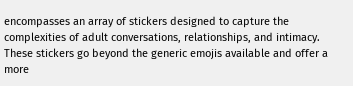encompasses an array of stickers designed to capture the complexities of adult conversations, relationships, and intimacy. These stickers go beyond the generic emojis available and offer a more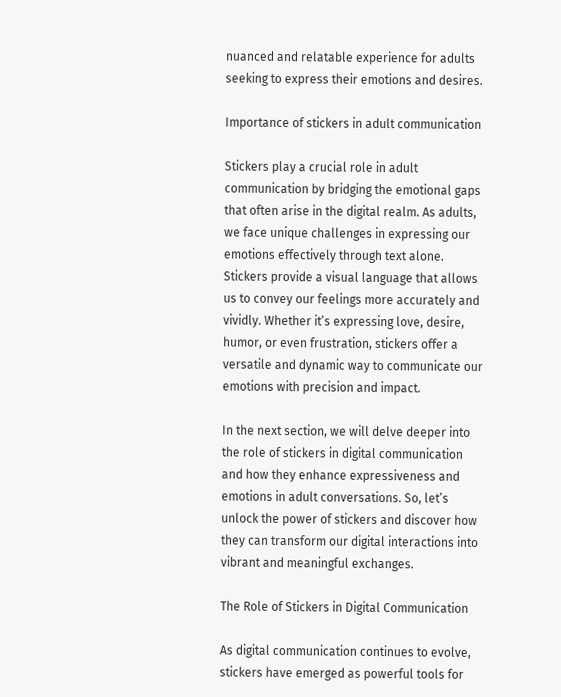nuanced and relatable experience for adults seeking to express their emotions and desires.

Importance of stickers in adult communication

Stickers play a crucial role in adult communication by bridging the emotional gaps that often arise in the digital realm. As adults, we face unique challenges in expressing our emotions effectively through text alone. Stickers provide a visual language that allows us to convey our feelings more accurately and vividly. Whether it’s expressing love, desire, humor, or even frustration, stickers offer a versatile and dynamic way to communicate our emotions with precision and impact.

In the next section, we will delve deeper into the role of stickers in digital communication and how they enhance expressiveness and emotions in adult conversations. So, let’s unlock the power of stickers and discover how they can transform our digital interactions into vibrant and meaningful exchanges.

The Role of Stickers in Digital Communication

As digital communication continues to evolve, stickers have emerged as powerful tools for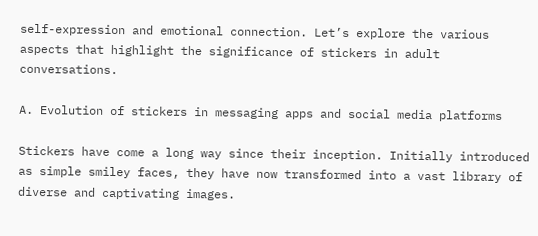self-expression and emotional connection. Let’s explore the various aspects that highlight the significance of stickers in adult conversations.

A. Evolution of stickers in messaging apps and social media platforms

Stickers have come a long way since their inception. Initially introduced as simple smiley faces, they have now transformed into a vast library of diverse and captivating images.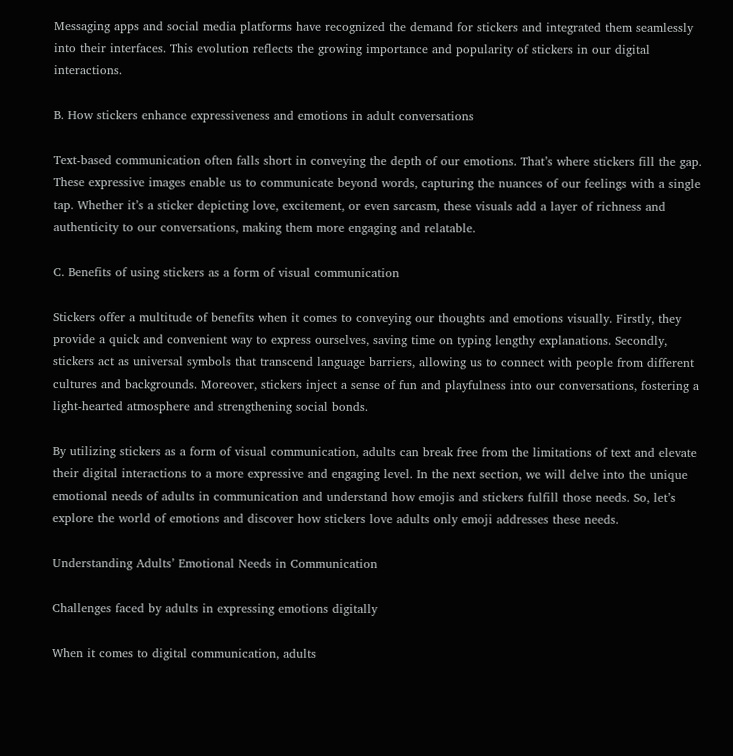Messaging apps and social media platforms have recognized the demand for stickers and integrated them seamlessly into their interfaces. This evolution reflects the growing importance and popularity of stickers in our digital interactions.

B. How stickers enhance expressiveness and emotions in adult conversations

Text-based communication often falls short in conveying the depth of our emotions. That’s where stickers fill the gap. These expressive images enable us to communicate beyond words, capturing the nuances of our feelings with a single tap. Whether it’s a sticker depicting love, excitement, or even sarcasm, these visuals add a layer of richness and authenticity to our conversations, making them more engaging and relatable.

C. Benefits of using stickers as a form of visual communication

Stickers offer a multitude of benefits when it comes to conveying our thoughts and emotions visually. Firstly, they provide a quick and convenient way to express ourselves, saving time on typing lengthy explanations. Secondly, stickers act as universal symbols that transcend language barriers, allowing us to connect with people from different cultures and backgrounds. Moreover, stickers inject a sense of fun and playfulness into our conversations, fostering a light-hearted atmosphere and strengthening social bonds.

By utilizing stickers as a form of visual communication, adults can break free from the limitations of text and elevate their digital interactions to a more expressive and engaging level. In the next section, we will delve into the unique emotional needs of adults in communication and understand how emojis and stickers fulfill those needs. So, let’s explore the world of emotions and discover how stickers love adults only emoji addresses these needs.

Understanding Adults’ Emotional Needs in Communication

Challenges faced by adults in expressing emotions digitally

When it comes to digital communication, adults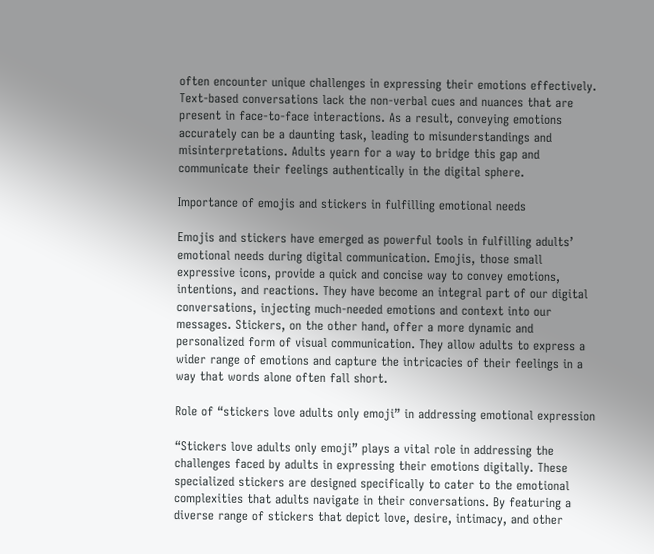often encounter unique challenges in expressing their emotions effectively. Text-based conversations lack the non-verbal cues and nuances that are present in face-to-face interactions. As a result, conveying emotions accurately can be a daunting task, leading to misunderstandings and misinterpretations. Adults yearn for a way to bridge this gap and communicate their feelings authentically in the digital sphere.

Importance of emojis and stickers in fulfilling emotional needs

Emojis and stickers have emerged as powerful tools in fulfilling adults’ emotional needs during digital communication. Emojis, those small expressive icons, provide a quick and concise way to convey emotions, intentions, and reactions. They have become an integral part of our digital conversations, injecting much-needed emotions and context into our messages. Stickers, on the other hand, offer a more dynamic and personalized form of visual communication. They allow adults to express a wider range of emotions and capture the intricacies of their feelings in a way that words alone often fall short.

Role of “stickers love adults only emoji” in addressing emotional expression

“Stickers love adults only emoji” plays a vital role in addressing the challenges faced by adults in expressing their emotions digitally. These specialized stickers are designed specifically to cater to the emotional complexities that adults navigate in their conversations. By featuring a diverse range of stickers that depict love, desire, intimacy, and other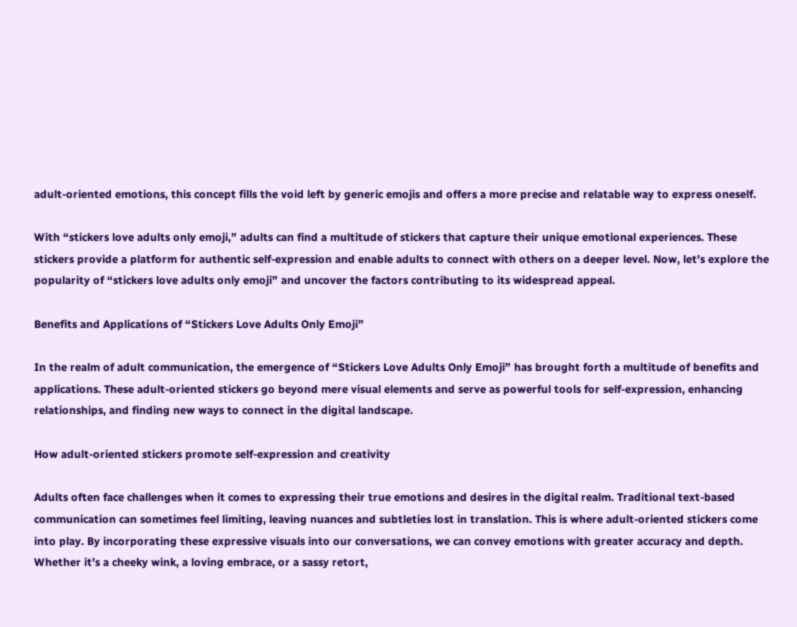adult-oriented emotions, this concept fills the void left by generic emojis and offers a more precise and relatable way to express oneself.

With “stickers love adults only emoji,” adults can find a multitude of stickers that capture their unique emotional experiences. These stickers provide a platform for authentic self-expression and enable adults to connect with others on a deeper level. Now, let’s explore the popularity of “stickers love adults only emoji” and uncover the factors contributing to its widespread appeal.

Benefits and Applications of “Stickers Love Adults Only Emoji”

In the realm of adult communication, the emergence of “Stickers Love Adults Only Emoji” has brought forth a multitude of benefits and applications. These adult-oriented stickers go beyond mere visual elements and serve as powerful tools for self-expression, enhancing relationships, and finding new ways to connect in the digital landscape.

How adult-oriented stickers promote self-expression and creativity

Adults often face challenges when it comes to expressing their true emotions and desires in the digital realm. Traditional text-based communication can sometimes feel limiting, leaving nuances and subtleties lost in translation. This is where adult-oriented stickers come into play. By incorporating these expressive visuals into our conversations, we can convey emotions with greater accuracy and depth. Whether it’s a cheeky wink, a loving embrace, or a sassy retort,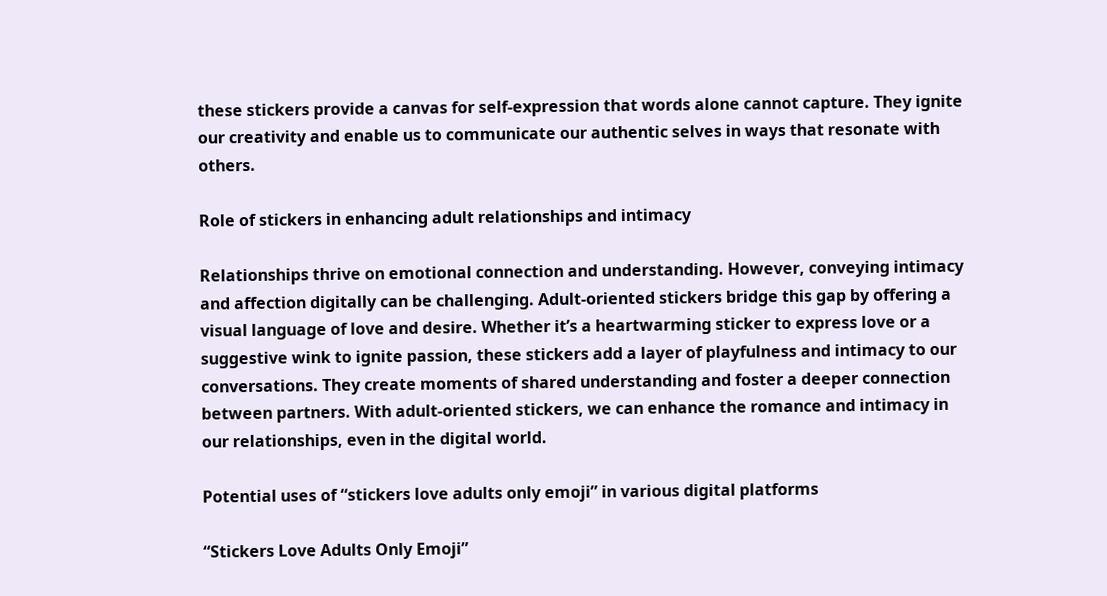these stickers provide a canvas for self-expression that words alone cannot capture. They ignite our creativity and enable us to communicate our authentic selves in ways that resonate with others.

Role of stickers in enhancing adult relationships and intimacy

Relationships thrive on emotional connection and understanding. However, conveying intimacy and affection digitally can be challenging. Adult-oriented stickers bridge this gap by offering a visual language of love and desire. Whether it’s a heartwarming sticker to express love or a suggestive wink to ignite passion, these stickers add a layer of playfulness and intimacy to our conversations. They create moments of shared understanding and foster a deeper connection between partners. With adult-oriented stickers, we can enhance the romance and intimacy in our relationships, even in the digital world.

Potential uses of “stickers love adults only emoji” in various digital platforms

“Stickers Love Adults Only Emoji”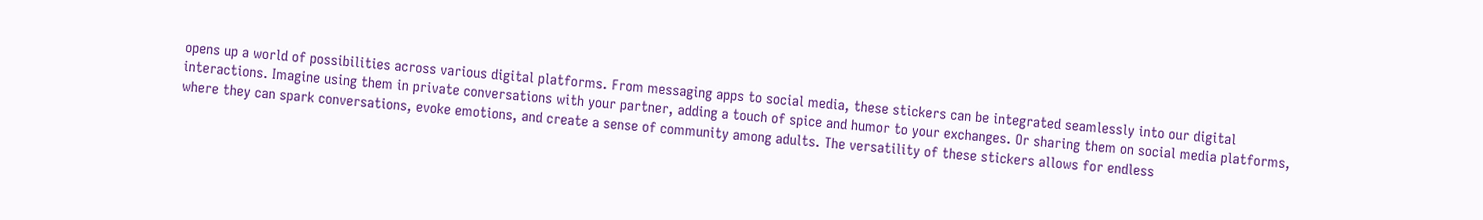opens up a world of possibilities across various digital platforms. From messaging apps to social media, these stickers can be integrated seamlessly into our digital interactions. Imagine using them in private conversations with your partner, adding a touch of spice and humor to your exchanges. Or sharing them on social media platforms, where they can spark conversations, evoke emotions, and create a sense of community among adults. The versatility of these stickers allows for endless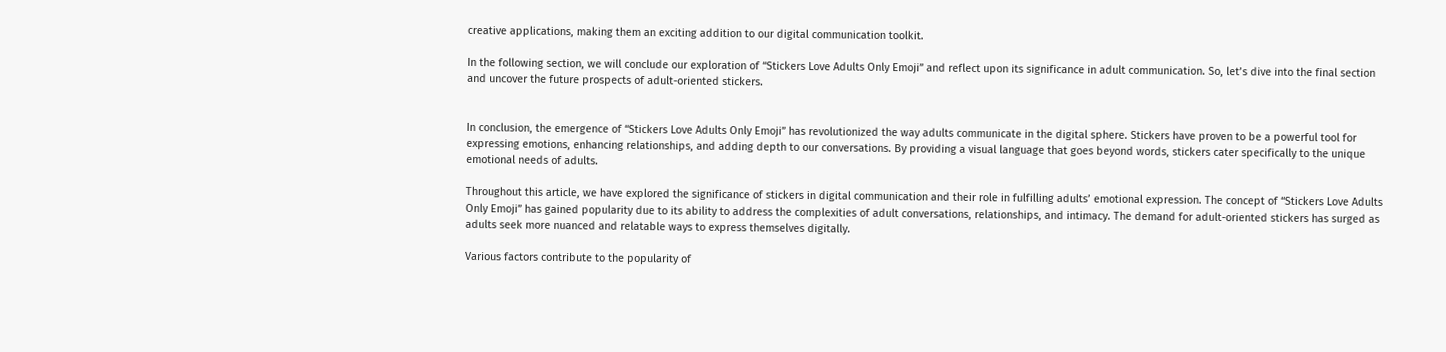creative applications, making them an exciting addition to our digital communication toolkit.

In the following section, we will conclude our exploration of “Stickers Love Adults Only Emoji” and reflect upon its significance in adult communication. So, let’s dive into the final section and uncover the future prospects of adult-oriented stickers.


In conclusion, the emergence of “Stickers Love Adults Only Emoji” has revolutionized the way adults communicate in the digital sphere. Stickers have proven to be a powerful tool for expressing emotions, enhancing relationships, and adding depth to our conversations. By providing a visual language that goes beyond words, stickers cater specifically to the unique emotional needs of adults.

Throughout this article, we have explored the significance of stickers in digital communication and their role in fulfilling adults’ emotional expression. The concept of “Stickers Love Adults Only Emoji” has gained popularity due to its ability to address the complexities of adult conversations, relationships, and intimacy. The demand for adult-oriented stickers has surged as adults seek more nuanced and relatable ways to express themselves digitally.

Various factors contribute to the popularity of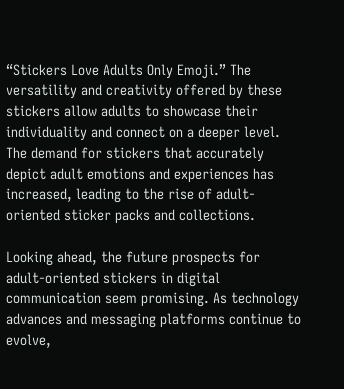“Stickers Love Adults Only Emoji.” The versatility and creativity offered by these stickers allow adults to showcase their individuality and connect on a deeper level. The demand for stickers that accurately depict adult emotions and experiences has increased, leading to the rise of adult-oriented sticker packs and collections.

Looking ahead, the future prospects for adult-oriented stickers in digital communication seem promising. As technology advances and messaging platforms continue to evolve,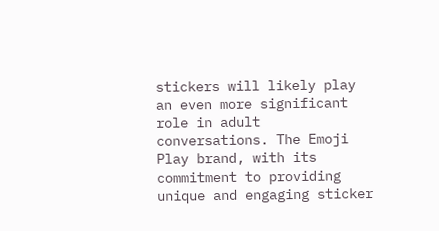stickers will likely play an even more significant role in adult conversations. The Emoji Play brand, with its commitment to providing unique and engaging sticker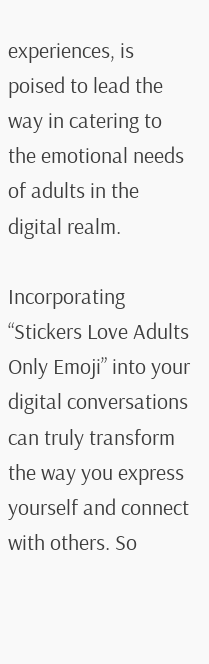experiences, is poised to lead the way in catering to the emotional needs of adults in the digital realm.

Incorporating “Stickers Love Adults Only Emoji” into your digital conversations can truly transform the way you express yourself and connect with others. So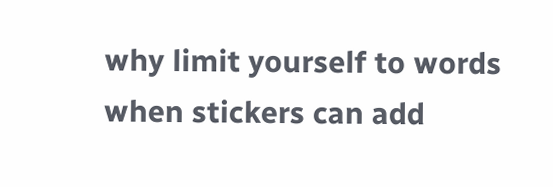why limit yourself to words when stickers can add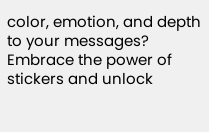color, emotion, and depth to your messages? Embrace the power of stickers and unlock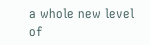a whole new level of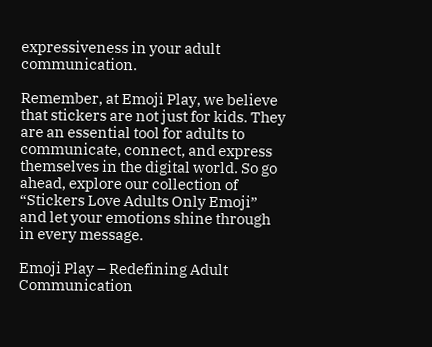expressiveness in your adult communication.

Remember, at Emoji Play, we believe that stickers are not just for kids. They are an essential tool for adults to communicate, connect, and express themselves in the digital world. So go ahead, explore our collection of “Stickers Love Adults Only Emoji” and let your emotions shine through in every message.

Emoji Play – Redefining Adult Communication